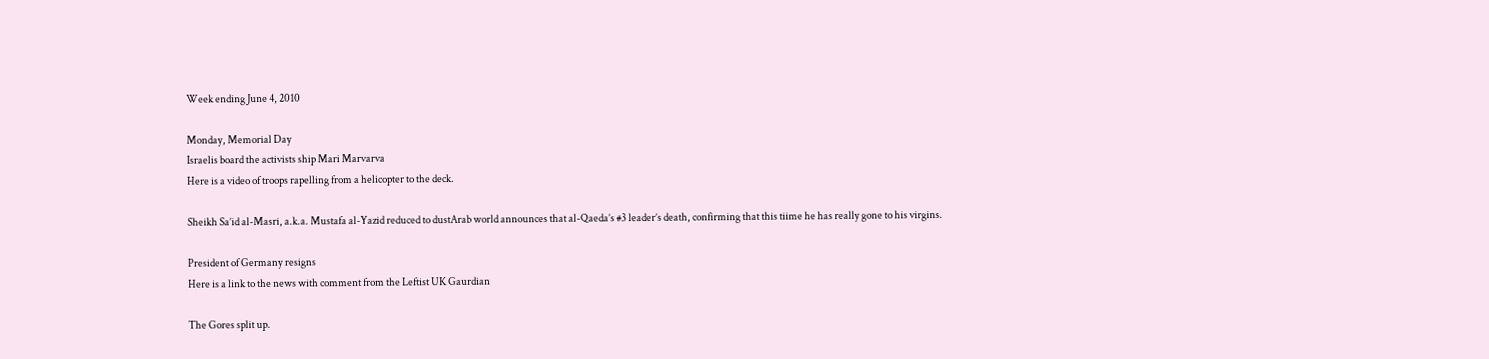Week ending June 4, 2010

Monday, Memorial Day
Israelis board the activists ship Mari Marvarva
Here is a video of troops rapelling from a helicopter to the deck.

Sheikh Sa’id al-Masri, a.k.a. Mustafa al-Yazid reduced to dustArab world announces that al-Qaeda’s #3 leader’s death, confirming that this tiime he has really gone to his virgins.

President of Germany resigns
Here is a link to the news with comment from the Leftist UK Gaurdian

The Gores split up.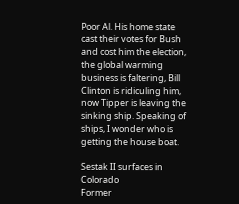Poor Al. His home state cast their votes for Bush and cost him the election, the global warming business is faltering, Bill Clinton is ridiculing him, now Tipper is leaving the sinking ship. Speaking of ships, I wonder who is getting the house boat.

Sestak II surfaces in Colorado
Former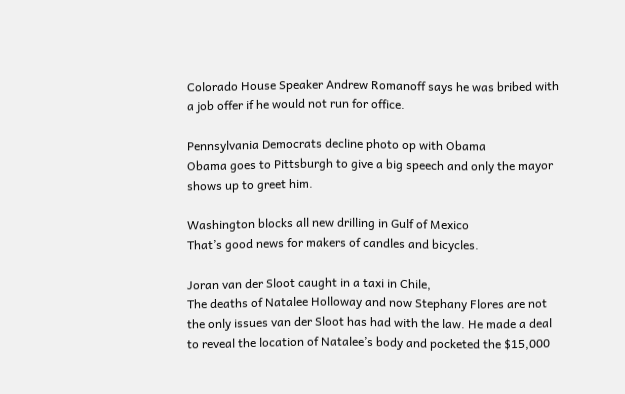Colorado House Speaker Andrew Romanoff says he was bribed with a job offer if he would not run for office.

Pennsylvania Democrats decline photo op with Obama
Obama goes to Pittsburgh to give a big speech and only the mayor shows up to greet him.

Washington blocks all new drilling in Gulf of Mexico
That’s good news for makers of candles and bicycles.

Joran van der Sloot caught in a taxi in Chile,
The deaths of Natalee Holloway and now Stephany Flores are not the only issues van der Sloot has had with the law. He made a deal to reveal the location of Natalee’s body and pocketed the $15,000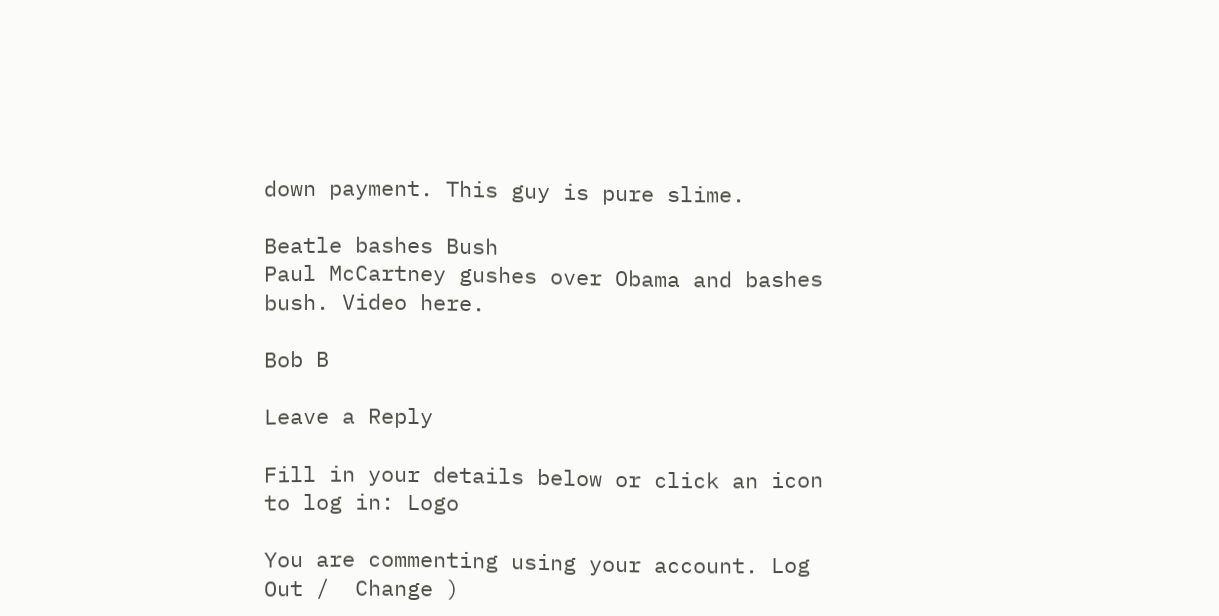down payment. This guy is pure slime.

Beatle bashes Bush
Paul McCartney gushes over Obama and bashes bush. Video here.

Bob B

Leave a Reply

Fill in your details below or click an icon to log in: Logo

You are commenting using your account. Log Out /  Change )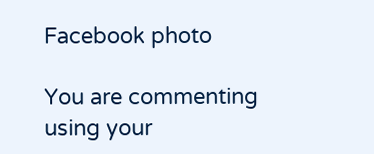Facebook photo

You are commenting using your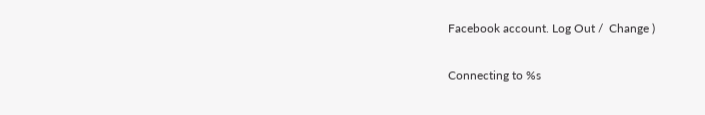Facebook account. Log Out /  Change )

Connecting to %s